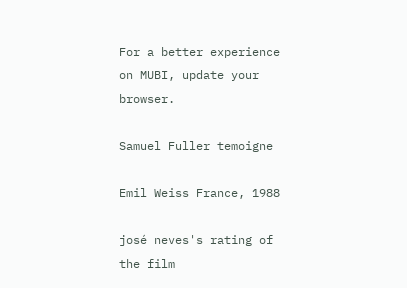For a better experience on MUBI, update your browser.

Samuel Fuller temoigne

Emil Weiss France, 1988

josé neves's rating of the film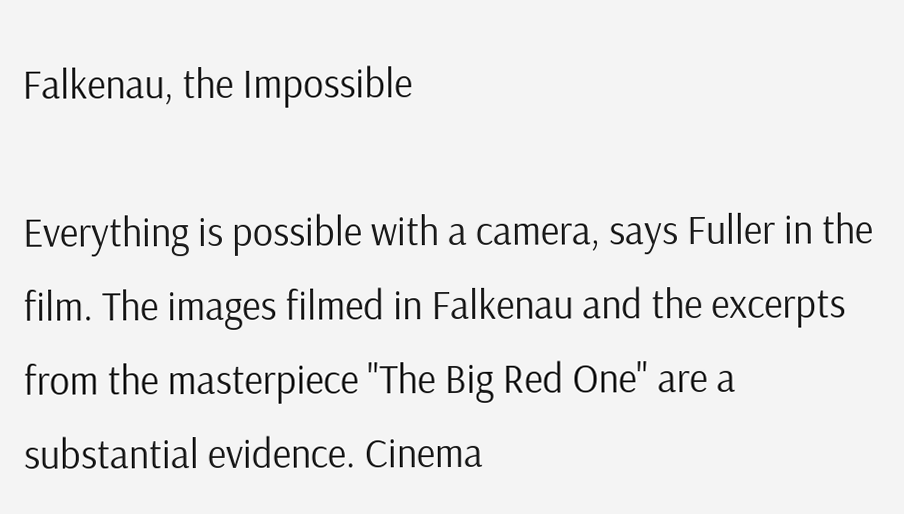Falkenau, the Impossible

Everything is possible with a camera, says Fuller in the film. The images filmed in Falkenau and the excerpts from the masterpiece "The Big Red One" are a substantial evidence. Cinema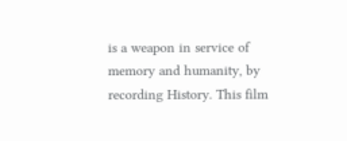is a weapon in service of memory and humanity, by recording History. This film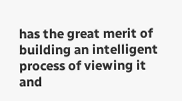has the great merit of building an intelligent process of viewing it and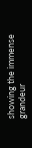showing the immense grandeur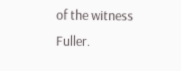of the witness Fuller.